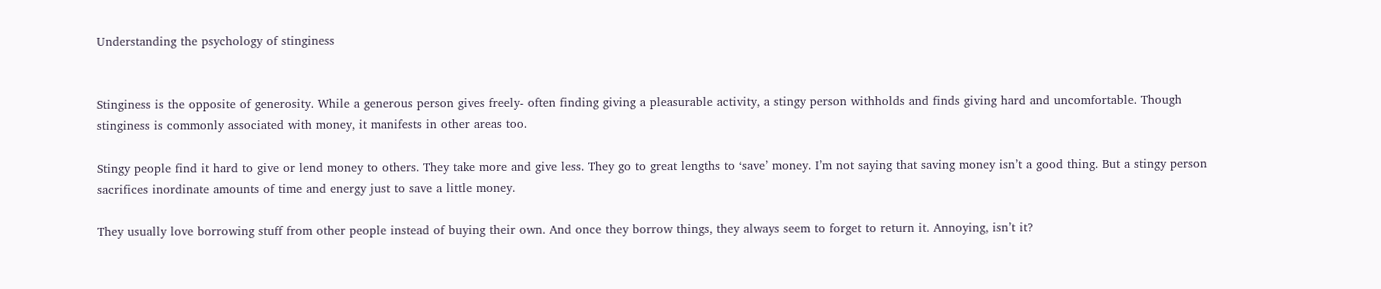Understanding the psychology of stinginess


Stinginess is the opposite of generosity. While a generous person gives freely- often finding giving a pleasurable activity, a stingy person withholds and finds giving hard and uncomfortable. Though stinginess is commonly associated with money, it manifests in other areas too.

Stingy people find it hard to give or lend money to others. They take more and give less. They go to great lengths to ‘save’ money. I’m not saying that saving money isn’t a good thing. But a stingy person sacrifices inordinate amounts of time and energy just to save a little money.

They usually love borrowing stuff from other people instead of buying their own. And once they borrow things, they always seem to forget to return it. Annoying, isn’t it?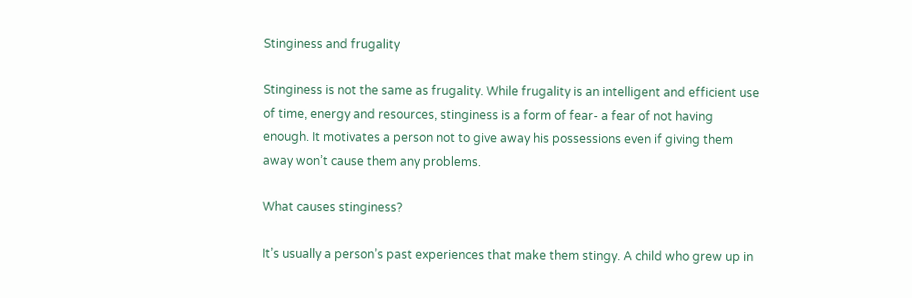Stinginess and frugality

Stinginess is not the same as frugality. While frugality is an intelligent and efficient use of time, energy and resources, stinginess is a form of fear- a fear of not having enough. It motivates a person not to give away his possessions even if giving them away won’t cause them any problems.

What causes stinginess?

It’s usually a person’s past experiences that make them stingy. A child who grew up in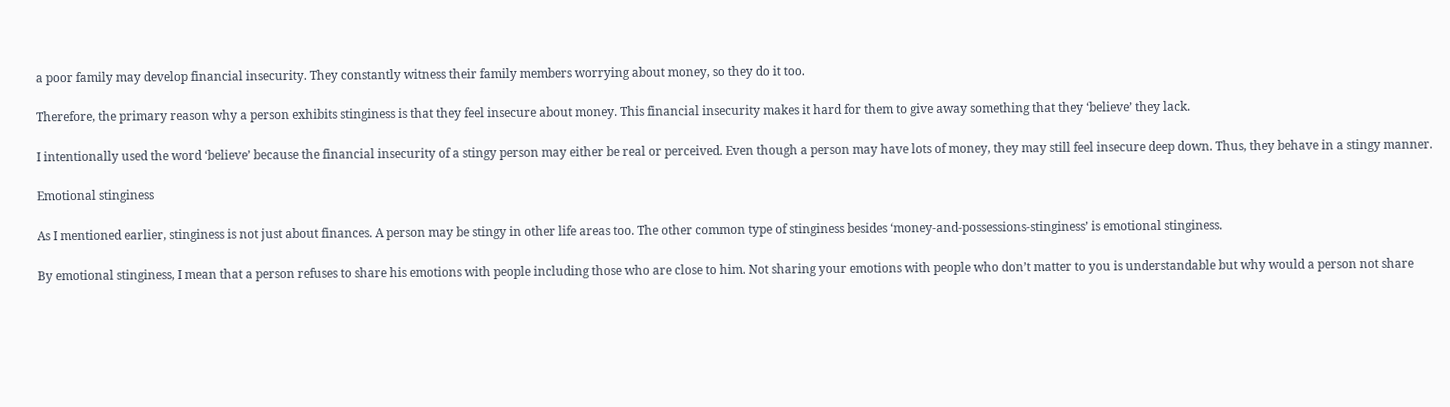a poor family may develop financial insecurity. They constantly witness their family members worrying about money, so they do it too.

Therefore, the primary reason why a person exhibits stinginess is that they feel insecure about money. This financial insecurity makes it hard for them to give away something that they ‘believe’ they lack.

I intentionally used the word ‘believe’ because the financial insecurity of a stingy person may either be real or perceived. Even though a person may have lots of money, they may still feel insecure deep down. Thus, they behave in a stingy manner.

Emotional stinginess

As I mentioned earlier, stinginess is not just about finances. A person may be stingy in other life areas too. The other common type of stinginess besides ‘money-and-possessions-stinginess’ is emotional stinginess.

By emotional stinginess, I mean that a person refuses to share his emotions with people including those who are close to him. Not sharing your emotions with people who don’t matter to you is understandable but why would a person not share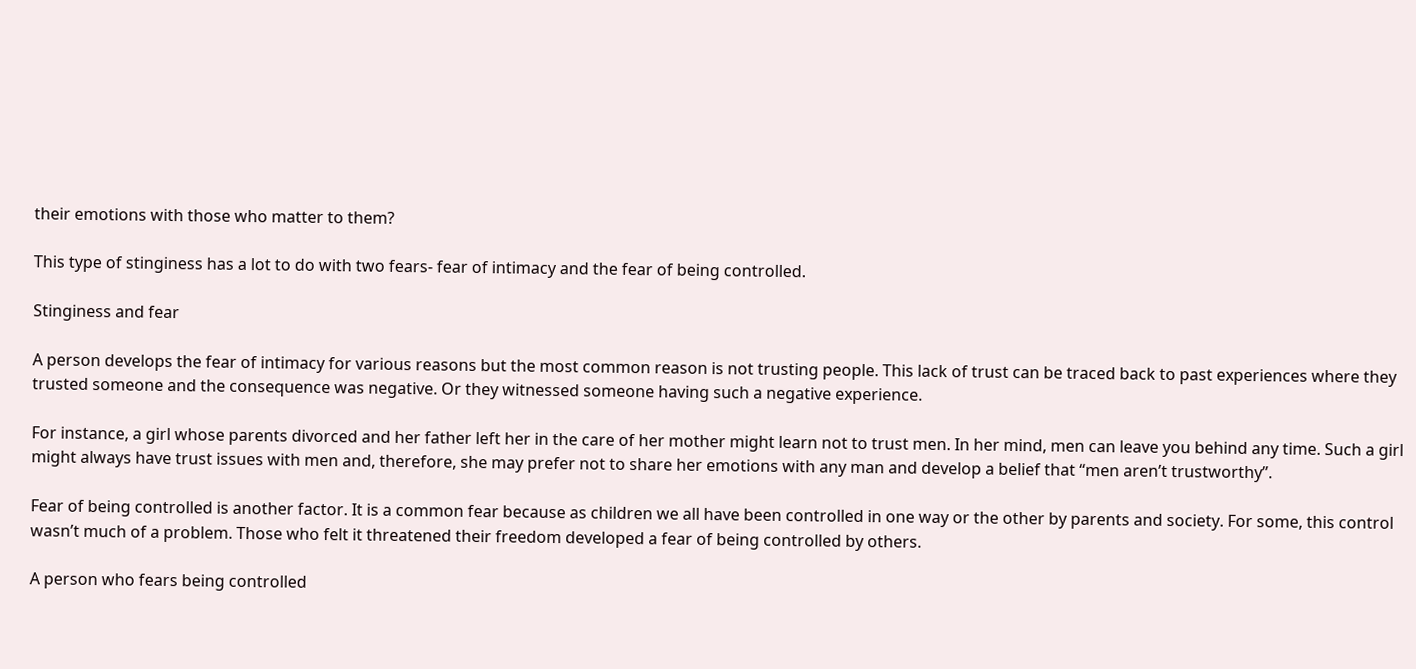their emotions with those who matter to them?

This type of stinginess has a lot to do with two fears- fear of intimacy and the fear of being controlled.

Stinginess and fear

A person develops the fear of intimacy for various reasons but the most common reason is not trusting people. This lack of trust can be traced back to past experiences where they trusted someone and the consequence was negative. Or they witnessed someone having such a negative experience.

For instance, a girl whose parents divorced and her father left her in the care of her mother might learn not to trust men. In her mind, men can leave you behind any time. Such a girl might always have trust issues with men and, therefore, she may prefer not to share her emotions with any man and develop a belief that “men aren’t trustworthy”.

Fear of being controlled is another factor. It is a common fear because as children we all have been controlled in one way or the other by parents and society. For some, this control wasn’t much of a problem. Those who felt it threatened their freedom developed a fear of being controlled by others.

A person who fears being controlled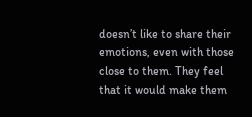doesn’t like to share their emotions, even with those close to them. They feel that it would make them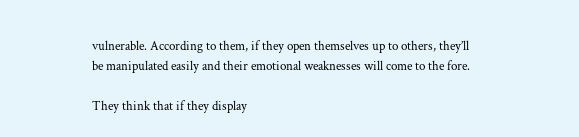vulnerable. According to them, if they open themselves up to others, they’ll be manipulated easily and their emotional weaknesses will come to the fore.

They think that if they display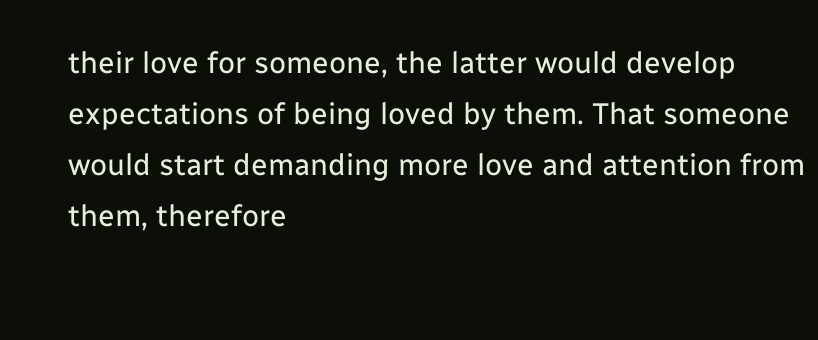their love for someone, the latter would develop expectations of being loved by them. That someone would start demanding more love and attention from them, therefore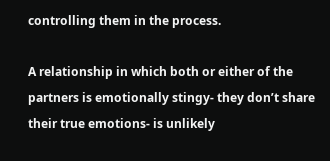controlling them in the process.

A relationship in which both or either of the partners is emotionally stingy- they don’t share their true emotions- is unlikely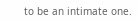to be an intimate one.